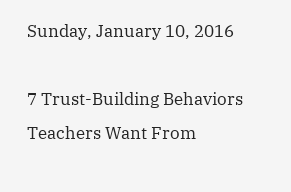Sunday, January 10, 2016

7 Trust-Building Behaviors Teachers Want From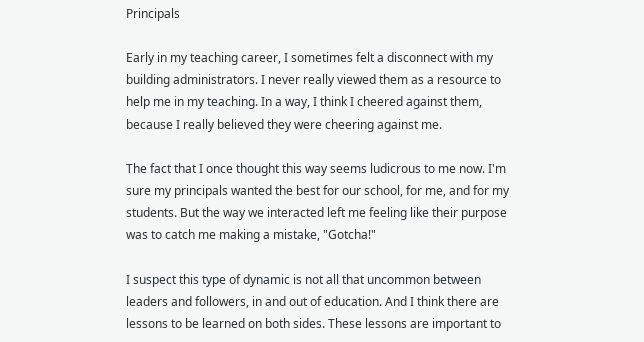Principals

Early in my teaching career, I sometimes felt a disconnect with my building administrators. I never really viewed them as a resource to help me in my teaching. In a way, I think I cheered against them, because I really believed they were cheering against me.

The fact that I once thought this way seems ludicrous to me now. I'm sure my principals wanted the best for our school, for me, and for my students. But the way we interacted left me feeling like their purpose was to catch me making a mistake, "Gotcha!"

I suspect this type of dynamic is not all that uncommon between leaders and followers, in and out of education. And I think there are lessons to be learned on both sides. These lessons are important to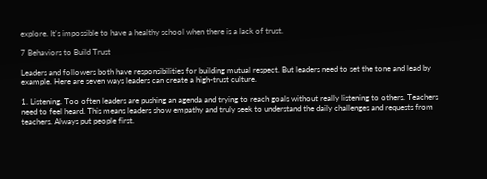explore. It's impossible to have a healthy school when there is a lack of trust.

7 Behaviors to Build Trust

Leaders and followers both have responsibilities for building mutual respect. But leaders need to set the tone and lead by example. Here are seven ways leaders can create a high-trust culture.

1. Listening. Too often leaders are pushing an agenda and trying to reach goals without really listening to others. Teachers need to feel heard. This means leaders show empathy and truly seek to understand the daily challenges and requests from teachers. Always put people first.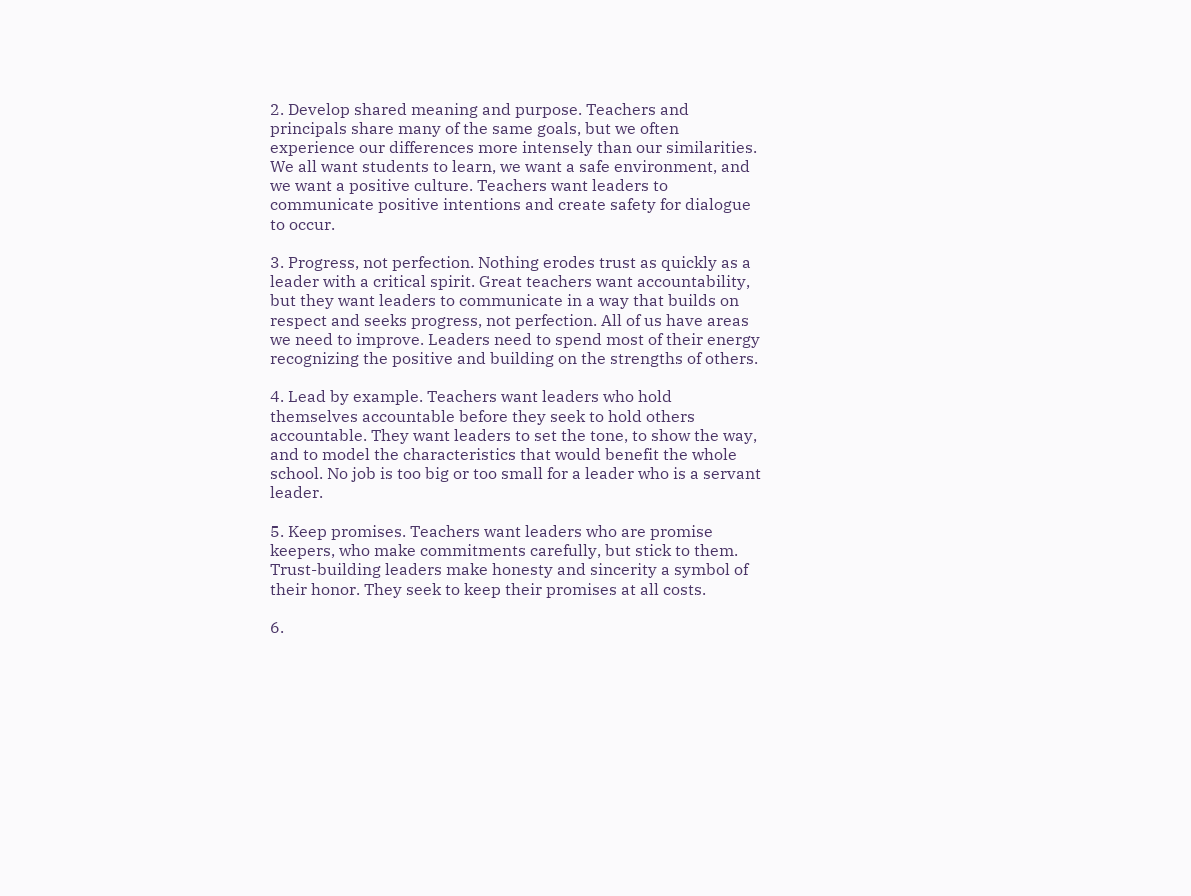2. Develop shared meaning and purpose. Teachers and principals share many of the same goals, but we often experience our differences more intensely than our similarities. We all want students to learn, we want a safe environment, and we want a positive culture. Teachers want leaders to communicate positive intentions and create safety for dialogue to occur.

3. Progress, not perfection. Nothing erodes trust as quickly as a leader with a critical spirit. Great teachers want accountability, but they want leaders to communicate in a way that builds on respect and seeks progress, not perfection. All of us have areas we need to improve. Leaders need to spend most of their energy recognizing the positive and building on the strengths of others.

4. Lead by example. Teachers want leaders who hold themselves accountable before they seek to hold others accountable. They want leaders to set the tone, to show the way, and to model the characteristics that would benefit the whole school. No job is too big or too small for a leader who is a servant leader.

5. Keep promises. Teachers want leaders who are promise keepers, who make commitments carefully, but stick to them. Trust-building leaders make honesty and sincerity a symbol of their honor. They seek to keep their promises at all costs.

6.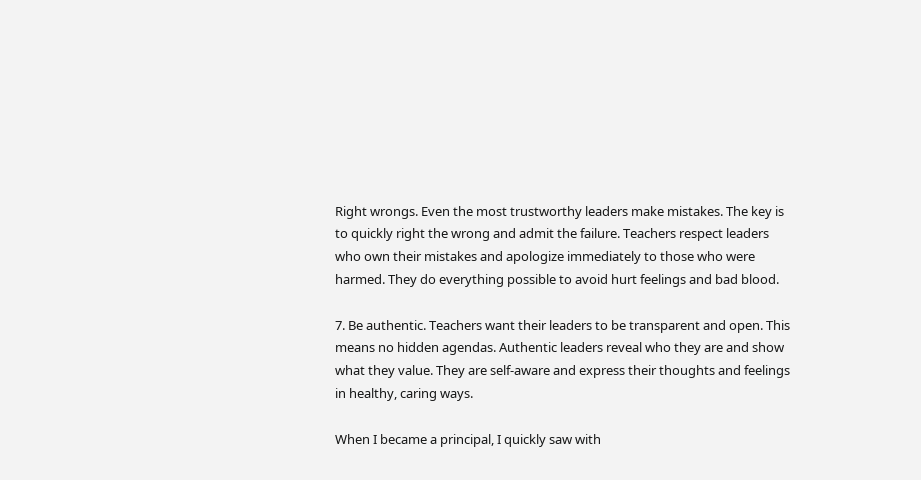Right wrongs. Even the most trustworthy leaders make mistakes. The key is to quickly right the wrong and admit the failure. Teachers respect leaders who own their mistakes and apologize immediately to those who were harmed. They do everything possible to avoid hurt feelings and bad blood.

7. Be authentic. Teachers want their leaders to be transparent and open. This means no hidden agendas. Authentic leaders reveal who they are and show what they value. They are self-aware and express their thoughts and feelings in healthy, caring ways.

When I became a principal, I quickly saw with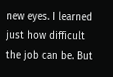new eyes. I learned just how difficult the job can be. But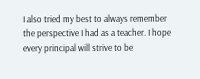I also tried my best to always remember the perspective I had as a teacher. I hope every principal will strive to be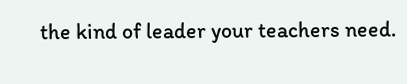the kind of leader your teachers need.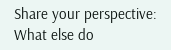Share your perspective: What else do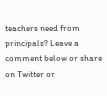teachers need from principals? Leave a comment below or share on Twitter or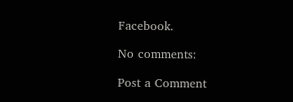Facebook.

No comments:

Post a Comment